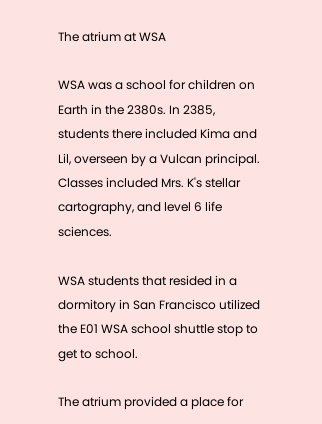The atrium at WSA

WSA was a school for children on Earth in the 2380s. In 2385, students there included Kima and Lil, overseen by a Vulcan principal. Classes included Mrs. K's stellar cartography, and level 6 life sciences.

WSA students that resided in a dormitory in San Francisco utilized the E01 WSA school shuttle stop to get to school.

The atrium provided a place for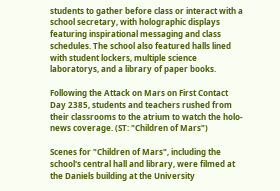students to gather before class or interact with a school secretary, with holographic displays featuring inspirational messaging and class schedules. The school also featured halls lined with student lockers, multiple science laboratorys, and a library of paper books.

Following the Attack on Mars on First Contact Day 2385, students and teachers rushed from their classrooms to the atrium to watch the holo-news coverage. (ST: "Children of Mars")

Scenes for "Children of Mars", including the school's central hall and library, were filmed at the Daniels building at the University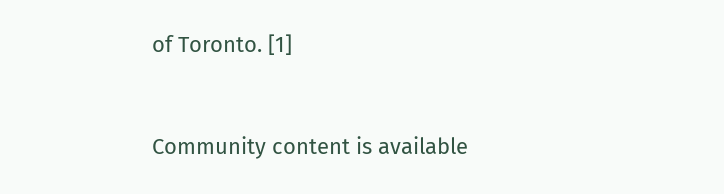of Toronto. [1]


Community content is available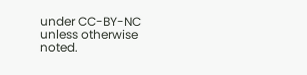under CC-BY-NC unless otherwise noted.